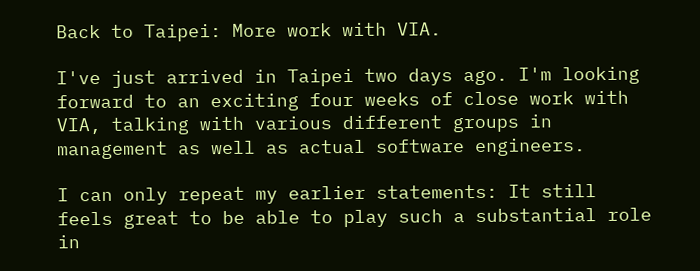Back to Taipei: More work with VIA.

I've just arrived in Taipei two days ago. I'm looking forward to an exciting four weeks of close work with VIA, talking with various different groups in management as well as actual software engineers.

I can only repeat my earlier statements: It still feels great to be able to play such a substantial role in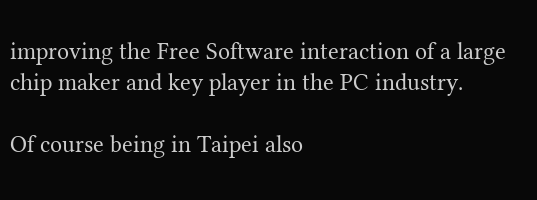improving the Free Software interaction of a large chip maker and key player in the PC industry.

Of course being in Taipei also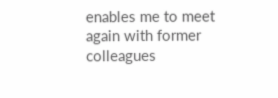enables me to meet again with former colleagues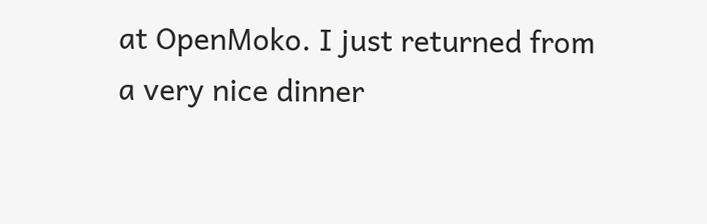at OpenMoko. I just returned from a very nice dinner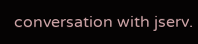conversation with jserv.